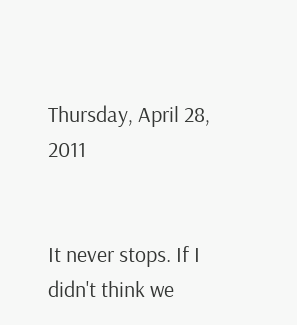Thursday, April 28, 2011


It never stops. If I didn't think we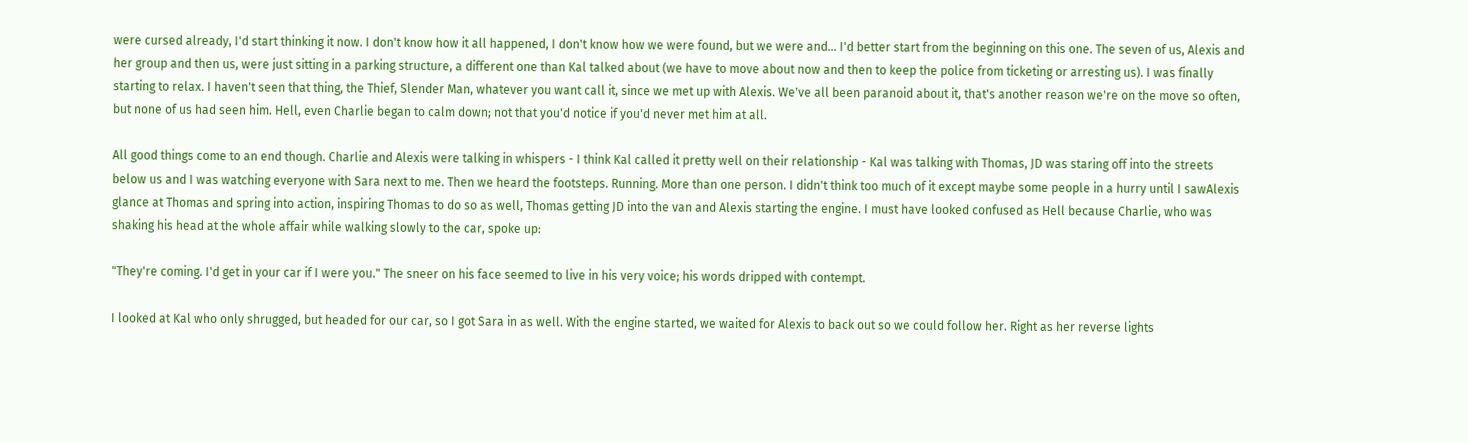were cursed already, I'd start thinking it now. I don't know how it all happened, I don't know how we were found, but we were and... I'd better start from the beginning on this one. The seven of us, Alexis and her group and then us, were just sitting in a parking structure, a different one than Kal talked about (we have to move about now and then to keep the police from ticketing or arresting us). I was finally starting to relax. I haven't seen that thing, the Thief, Slender Man, whatever you want call it, since we met up with Alexis. We've all been paranoid about it, that's another reason we're on the move so often, but none of us had seen him. Hell, even Charlie began to calm down; not that you'd notice if you'd never met him at all.

All good things come to an end though. Charlie and Alexis were talking in whispers - I think Kal called it pretty well on their relationship - Kal was talking with Thomas, JD was staring off into the streets below us and I was watching everyone with Sara next to me. Then we heard the footsteps. Running. More than one person. I didn't think too much of it except maybe some people in a hurry until I sawAlexis glance at Thomas and spring into action, inspiring Thomas to do so as well, Thomas getting JD into the van and Alexis starting the engine. I must have looked confused as Hell because Charlie, who was shaking his head at the whole affair while walking slowly to the car, spoke up:

"They're coming. I'd get in your car if I were you." The sneer on his face seemed to live in his very voice; his words dripped with contempt.

I looked at Kal who only shrugged, but headed for our car, so I got Sara in as well. With the engine started, we waited for Alexis to back out so we could follow her. Right as her reverse lights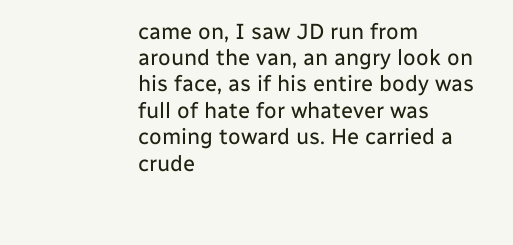came on, I saw JD run from around the van, an angry look on his face, as if his entire body was full of hate for whatever was coming toward us. He carried a crude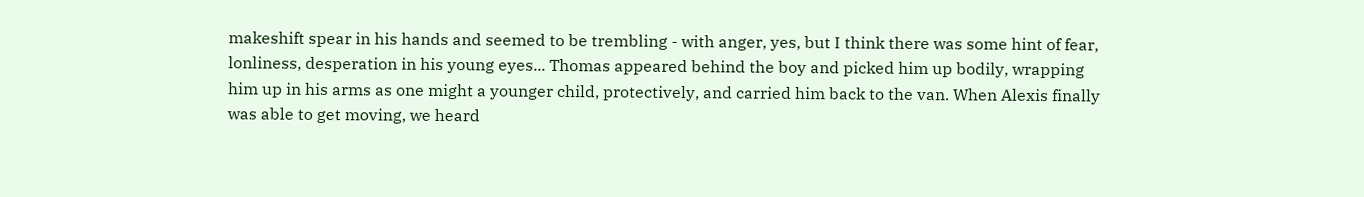makeshift spear in his hands and seemed to be trembling - with anger, yes, but I think there was some hint of fear, lonliness, desperation in his young eyes... Thomas appeared behind the boy and picked him up bodily, wrapping him up in his arms as one might a younger child, protectively, and carried him back to the van. When Alexis finally was able to get moving, we heard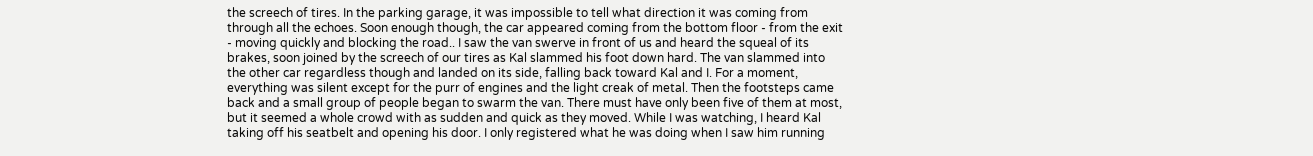the screech of tires. In the parking garage, it was impossible to tell what direction it was coming from through all the echoes. Soon enough though, the car appeared coming from the bottom floor - from the exit - moving quickly and blocking the road.. I saw the van swerve in front of us and heard the squeal of its brakes, soon joined by the screech of our tires as Kal slammed his foot down hard. The van slammed into the other car regardless though and landed on its side, falling back toward Kal and I. For a moment, everything was silent except for the purr of engines and the light creak of metal. Then the footsteps came back and a small group of people began to swarm the van. There must have only been five of them at most, but it seemed a whole crowd with as sudden and quick as they moved. While I was watching, I heard Kal taking off his seatbelt and opening his door. I only registered what he was doing when I saw him running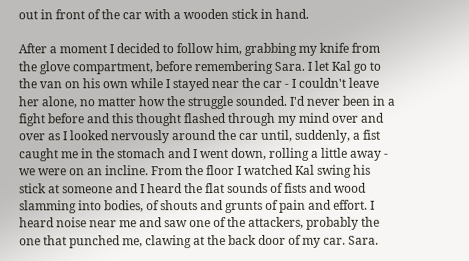out in front of the car with a wooden stick in hand.

After a moment I decided to follow him, grabbing my knife from the glove compartment, before remembering Sara. I let Kal go to the van on his own while I stayed near the car - I couldn't leave her alone, no matter how the struggle sounded. I'd never been in a fight before and this thought flashed through my mind over and over as I looked nervously around the car until, suddenly, a fist caught me in the stomach and I went down, rolling a little away - we were on an incline. From the floor I watched Kal swing his stick at someone and I heard the flat sounds of fists and wood slamming into bodies, of shouts and grunts of pain and effort. I heard noise near me and saw one of the attackers, probably the one that punched me, clawing at the back door of my car. Sara.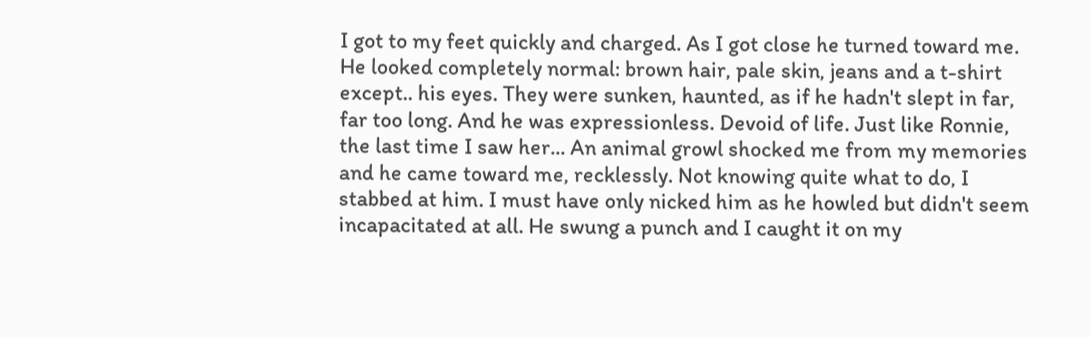I got to my feet quickly and charged. As I got close he turned toward me. He looked completely normal: brown hair, pale skin, jeans and a t-shirt except.. his eyes. They were sunken, haunted, as if he hadn't slept in far, far too long. And he was expressionless. Devoid of life. Just like Ronnie, the last time I saw her... An animal growl shocked me from my memories and he came toward me, recklessly. Not knowing quite what to do, I stabbed at him. I must have only nicked him as he howled but didn't seem incapacitated at all. He swung a punch and I caught it on my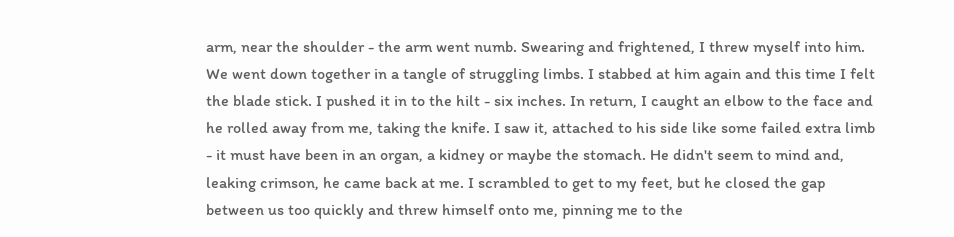arm, near the shoulder - the arm went numb. Swearing and frightened, I threw myself into him. We went down together in a tangle of struggling limbs. I stabbed at him again and this time I felt the blade stick. I pushed it in to the hilt - six inches. In return, I caught an elbow to the face and he rolled away from me, taking the knife. I saw it, attached to his side like some failed extra limb - it must have been in an organ, a kidney or maybe the stomach. He didn't seem to mind and, leaking crimson, he came back at me. I scrambled to get to my feet, but he closed the gap between us too quickly and threw himself onto me, pinning me to the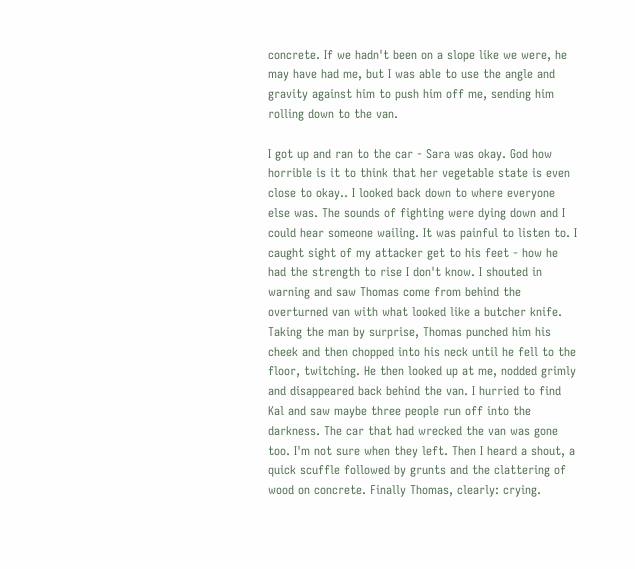concrete. If we hadn't been on a slope like we were, he may have had me, but I was able to use the angle and gravity against him to push him off me, sending him rolling down to the van.

I got up and ran to the car - Sara was okay. God how horrible is it to think that her vegetable state is even close to okay.. I looked back down to where everyone else was. The sounds of fighting were dying down and I could hear someone wailing. It was painful to listen to. I caught sight of my attacker get to his feet - how he had the strength to rise I don't know. I shouted in warning and saw Thomas come from behind the overturned van with what looked like a butcher knife. Taking the man by surprise, Thomas punched him his cheek and then chopped into his neck until he fell to the floor, twitching. He then looked up at me, nodded grimly and disappeared back behind the van. I hurried to find Kal and saw maybe three people run off into the darkness. The car that had wrecked the van was gone too. I'm not sure when they left. Then I heard a shout, a quick scuffle followed by grunts and the clattering of wood on concrete. Finally Thomas, clearly: crying.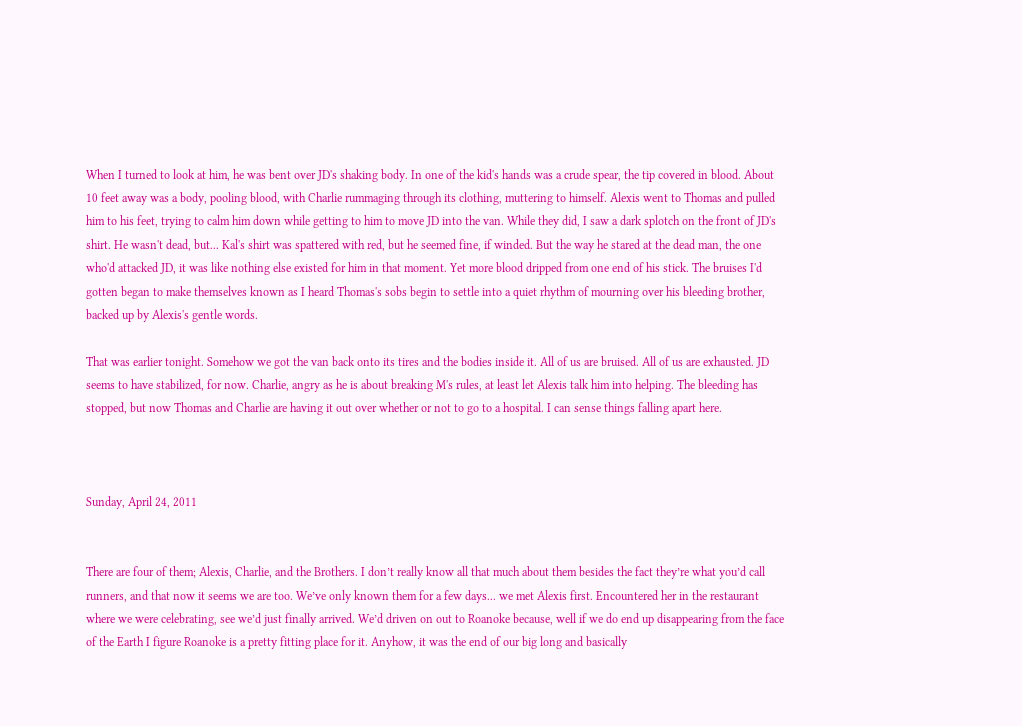When I turned to look at him, he was bent over JD's shaking body. In one of the kid's hands was a crude spear, the tip covered in blood. About 10 feet away was a body, pooling blood, with Charlie rummaging through its clothing, muttering to himself. Alexis went to Thomas and pulled him to his feet, trying to calm him down while getting to him to move JD into the van. While they did, I saw a dark splotch on the front of JD's shirt. He wasn't dead, but... Kal's shirt was spattered with red, but he seemed fine, if winded. But the way he stared at the dead man, the one who'd attacked JD, it was like nothing else existed for him in that moment. Yet more blood dripped from one end of his stick. The bruises I'd gotten began to make themselves known as I heard Thomas's sobs begin to settle into a quiet rhythm of mourning over his bleeding brother, backed up by Alexis's gentle words.

That was earlier tonight. Somehow we got the van back onto its tires and the bodies inside it. All of us are bruised. All of us are exhausted. JD seems to have stabilized, for now. Charlie, angry as he is about breaking M's rules, at least let Alexis talk him into helping. The bleeding has stopped, but now Thomas and Charlie are having it out over whether or not to go to a hospital. I can sense things falling apart here.



Sunday, April 24, 2011


There are four of them; Alexis, Charlie, and the Brothers. I don’t really know all that much about them besides the fact they’re what you’d call runners, and that now it seems we are too. We’ve only known them for a few days... we met Alexis first. Encountered her in the restaurant where we were celebrating, see we’d just finally arrived. We’d driven on out to Roanoke because, well if we do end up disappearing from the face of the Earth I figure Roanoke is a pretty fitting place for it. Anyhow, it was the end of our big long and basically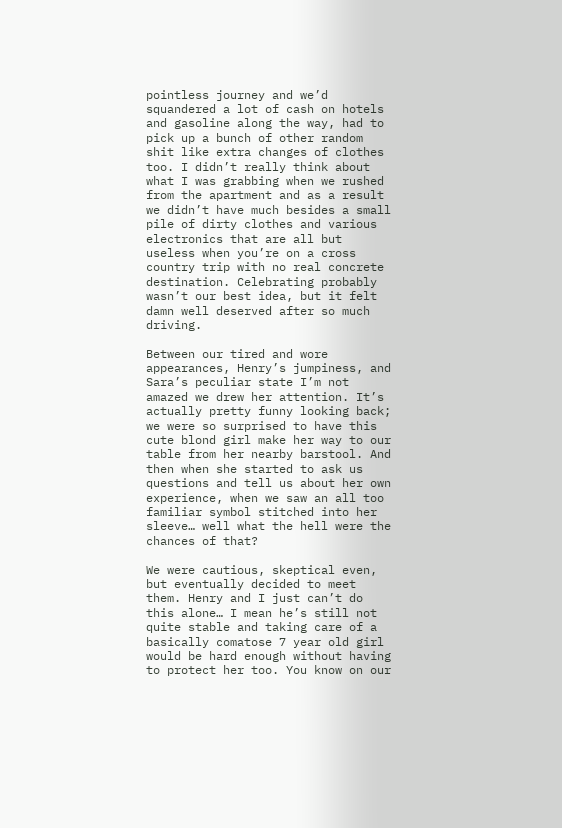pointless journey and we’d squandered a lot of cash on hotels and gasoline along the way, had to pick up a bunch of other random shit like extra changes of clothes too. I didn’t really think about what I was grabbing when we rushed from the apartment and as a result we didn’t have much besides a small pile of dirty clothes and various electronics that are all but useless when you’re on a cross country trip with no real concrete destination. Celebrating probably wasn’t our best idea, but it felt damn well deserved after so much driving.

Between our tired and wore appearances, Henry’s jumpiness, and Sara’s peculiar state I’m not amazed we drew her attention. It’s actually pretty funny looking back; we were so surprised to have this cute blond girl make her way to our table from her nearby barstool. And then when she started to ask us questions and tell us about her own experience, when we saw an all too familiar symbol stitched into her sleeve… well what the hell were the chances of that?

We were cautious, skeptical even, but eventually decided to meet them. Henry and I just can’t do this alone… I mean he’s still not quite stable and taking care of a basically comatose 7 year old girl would be hard enough without having to protect her too. You know on our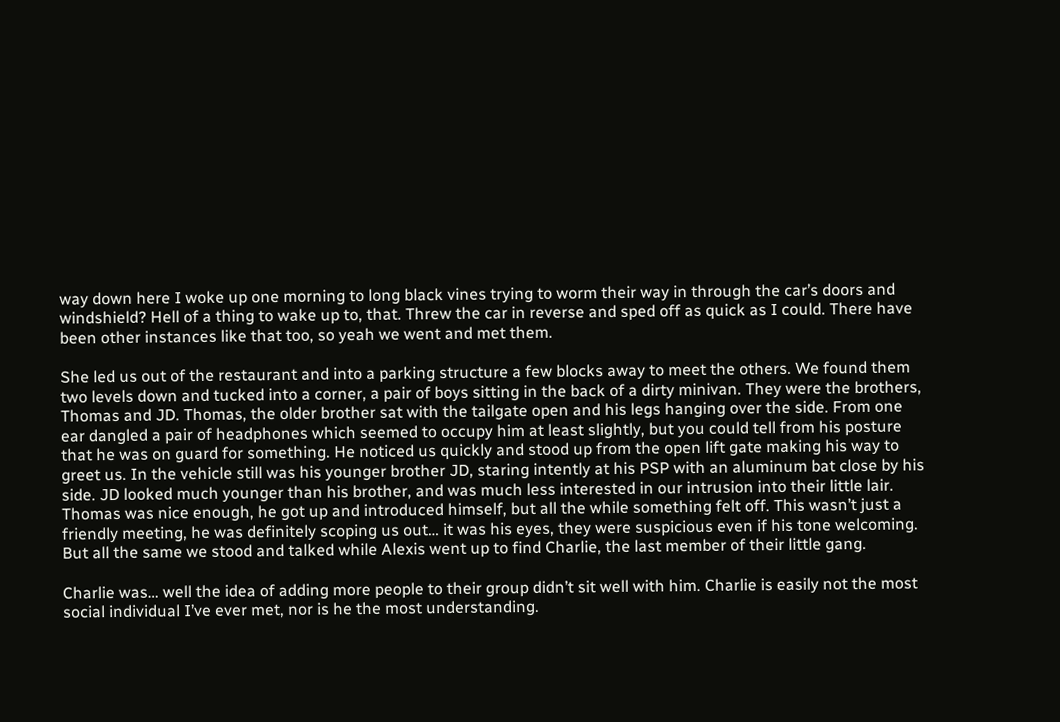way down here I woke up one morning to long black vines trying to worm their way in through the car’s doors and windshield? Hell of a thing to wake up to, that. Threw the car in reverse and sped off as quick as I could. There have been other instances like that too, so yeah we went and met them.

She led us out of the restaurant and into a parking structure a few blocks away to meet the others. We found them two levels down and tucked into a corner, a pair of boys sitting in the back of a dirty minivan. They were the brothers, Thomas and JD. Thomas, the older brother sat with the tailgate open and his legs hanging over the side. From one ear dangled a pair of headphones which seemed to occupy him at least slightly, but you could tell from his posture that he was on guard for something. He noticed us quickly and stood up from the open lift gate making his way to greet us. In the vehicle still was his younger brother JD, staring intently at his PSP with an aluminum bat close by his side. JD looked much younger than his brother, and was much less interested in our intrusion into their little lair. Thomas was nice enough, he got up and introduced himself, but all the while something felt off. This wasn’t just a friendly meeting, he was definitely scoping us out… it was his eyes, they were suspicious even if his tone welcoming. But all the same we stood and talked while Alexis went up to find Charlie, the last member of their little gang.

Charlie was… well the idea of adding more people to their group didn’t sit well with him. Charlie is easily not the most social individual I’ve ever met, nor is he the most understanding.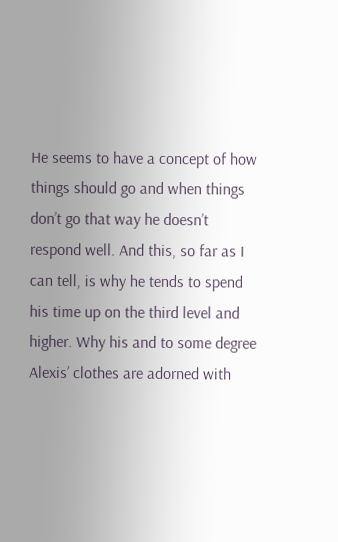He seems to have a concept of how things should go and when things don’t go that way he doesn’t respond well. And this, so far as I can tell, is why he tends to spend his time up on the third level and higher. Why his and to some degree Alexis’ clothes are adorned with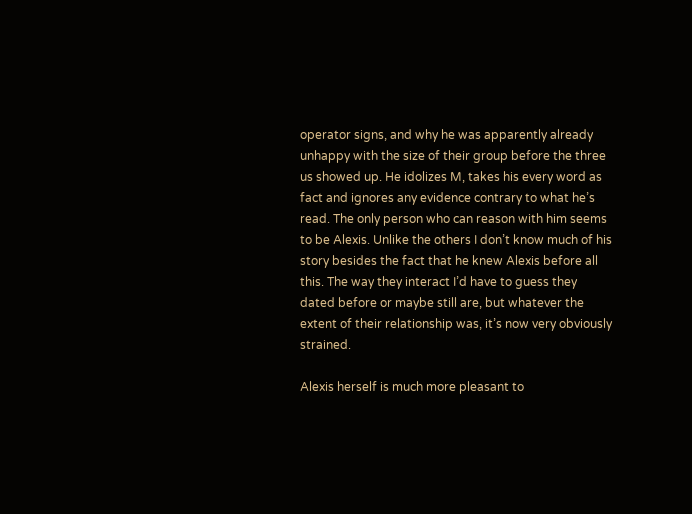operator signs, and why he was apparently already unhappy with the size of their group before the three us showed up. He idolizes M, takes his every word as fact and ignores any evidence contrary to what he’s read. The only person who can reason with him seems to be Alexis. Unlike the others I don’t know much of his story besides the fact that he knew Alexis before all this. The way they interact I’d have to guess they dated before or maybe still are, but whatever the extent of their relationship was, it’s now very obviously strained.

Alexis herself is much more pleasant to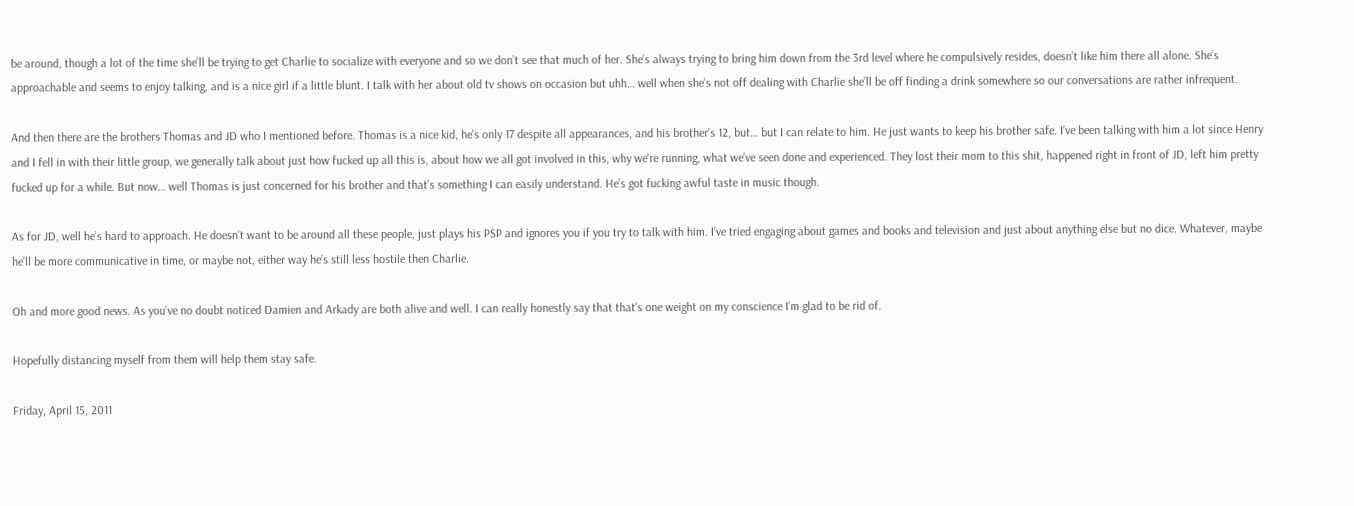be around, though a lot of the time she’ll be trying to get Charlie to socialize with everyone and so we don’t see that much of her. She’s always trying to bring him down from the 3rd level where he compulsively resides, doesn’t like him there all alone. She’s approachable and seems to enjoy talking, and is a nice girl if a little blunt. I talk with her about old tv shows on occasion but uhh… well when she’s not off dealing with Charlie she’ll be off finding a drink somewhere so our conversations are rather infrequent.

And then there are the brothers Thomas and JD who I mentioned before. Thomas is a nice kid, he’s only 17 despite all appearances, and his brother’s 12, but… but I can relate to him. He just wants to keep his brother safe. I’ve been talking with him a lot since Henry and I fell in with their little group, we generally talk about just how fucked up all this is, about how we all got involved in this, why we’re running, what we’ve seen done and experienced. They lost their mom to this shit, happened right in front of JD, left him pretty fucked up for a while. But now… well Thomas is just concerned for his brother and that’s something I can easily understand. He’s got fucking awful taste in music though.

As for JD, well he’s hard to approach. He doesn’t want to be around all these people, just plays his PSP and ignores you if you try to talk with him. I’ve tried engaging about games and books and television and just about anything else but no dice. Whatever, maybe he’ll be more communicative in time, or maybe not, either way he’s still less hostile then Charlie.

Oh and more good news. As you’ve no doubt noticed Damien and Arkady are both alive and well. I can really honestly say that that’s one weight on my conscience I’m glad to be rid of.

Hopefully distancing myself from them will help them stay safe.

Friday, April 15, 2011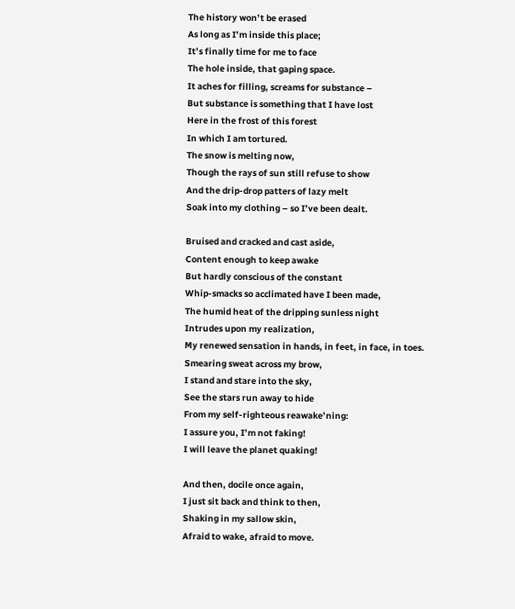The history won’t be erased
As long as I’m inside this place;
It’s finally time for me to face
The hole inside, that gaping space.
It aches for filling, screams for substance –
But substance is something that I have lost
Here in the frost of this forest
In which I am tortured.
The snow is melting now,
Though the rays of sun still refuse to show
And the drip-drop patters of lazy melt
Soak into my clothing – so I’ve been dealt.

Bruised and cracked and cast aside,
Content enough to keep awake
But hardly conscious of the constant
Whip-smacks so acclimated have I been made,
The humid heat of the dripping sunless night
Intrudes upon my realization,
My renewed sensation in hands, in feet, in face, in toes.
Smearing sweat across my brow,
I stand and stare into the sky,
See the stars run away to hide
From my self-righteous reawake’ning:
I assure you, I’m not faking!
I will leave the planet quaking!

And then, docile once again,
I just sit back and think to then,
Shaking in my sallow skin,
Afraid to wake, afraid to move.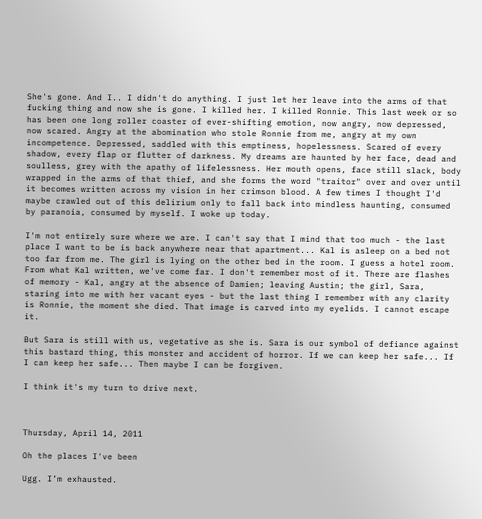She's gone. And I.. I didn't do anything. I just let her leave into the arms of that fucking thing and now she is gone. I killed her. I killed Ronnie. This last week or so has been one long roller coaster of ever-shifting emotion, now angry, now depressed, now scared. Angry at the abomination who stole Ronnie from me, angry at my own incompetence. Depressed, saddled with this emptiness, hopelessness. Scared of every shadow, every flap or flutter of darkness. My dreams are haunted by her face, dead and soulless, grey with the apathy of lifelessness. Her mouth opens, face still slack, body wrapped in the arms of that thief, and she forms the word "traitor" over and over until it becomes written across my vision in her crimson blood. A few times I thought I'd maybe crawled out of this delirium only to fall back into mindless haunting, consumed by paranoia, consumed by myself. I woke up today.

I'm not entirely sure where we are. I can't say that I mind that too much - the last place I want to be is back anywhere near that apartment... Kal is asleep on a bed not too far from me. The girl is lying on the other bed in the room. I guess a hotel room. From what Kal written, we've come far. I don't remember most of it. There are flashes of memory - Kal, angry at the absence of Damien; leaving Austin; the girl, Sara, staring into me with her vacant eyes - but the last thing I remember with any clarity is Ronnie, the moment she died. That image is carved into my eyelids. I cannot escape it.

But Sara is still with us, vegetative as she is. Sara is our symbol of defiance against this bastard thing, this monster and accident of horror. If we can keep her safe... If I can keep her safe... Then maybe I can be forgiven.

I think it's my turn to drive next.



Thursday, April 14, 2011

Oh the places I've been

Ugg. I’m exhausted.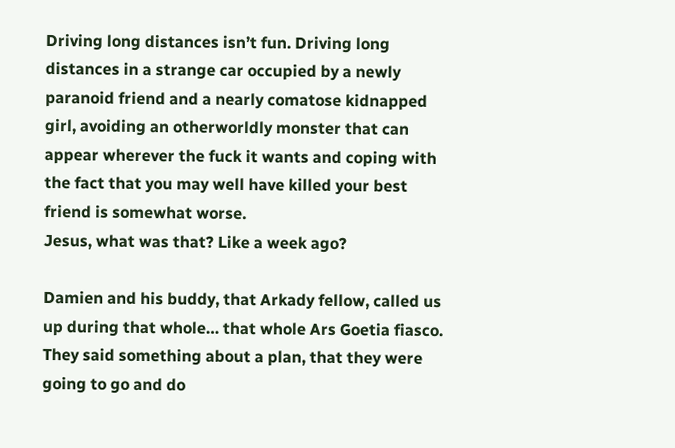Driving long distances isn’t fun. Driving long distances in a strange car occupied by a newly paranoid friend and a nearly comatose kidnapped girl, avoiding an otherworldly monster that can appear wherever the fuck it wants and coping with the fact that you may well have killed your best friend is somewhat worse.
Jesus, what was that? Like a week ago?

Damien and his buddy, that Arkady fellow, called us up during that whole… that whole Ars Goetia fiasco. They said something about a plan, that they were going to go and do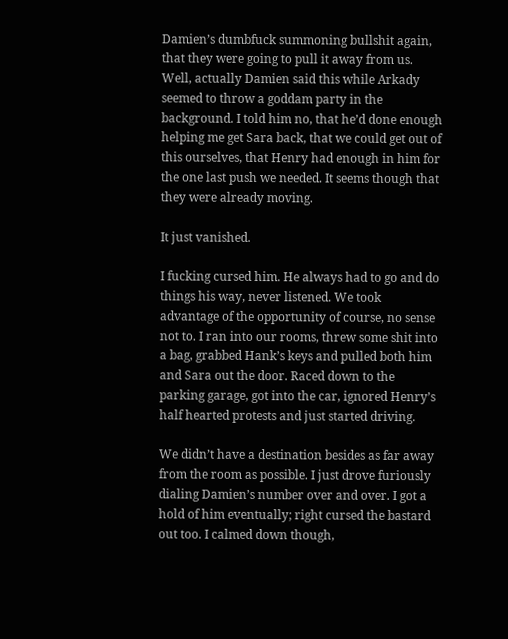Damien’s dumbfuck summoning bullshit again, that they were going to pull it away from us. Well, actually Damien said this while Arkady seemed to throw a goddam party in the background. I told him no, that he’d done enough helping me get Sara back, that we could get out of this ourselves, that Henry had enough in him for the one last push we needed. It seems though that they were already moving.

It just vanished.

I fucking cursed him. He always had to go and do things his way, never listened. We took advantage of the opportunity of course, no sense not to. I ran into our rooms, threw some shit into a bag, grabbed Hank’s keys and pulled both him and Sara out the door. Raced down to the parking garage, got into the car, ignored Henry’s half hearted protests and just started driving.

We didn’t have a destination besides as far away from the room as possible. I just drove furiously dialing Damien’s number over and over. I got a hold of him eventually; right cursed the bastard out too. I calmed down though,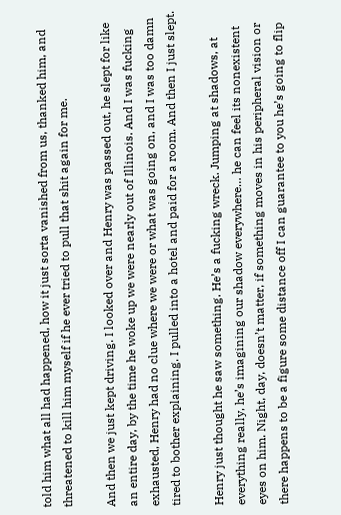told him what all had happened, how it just sorta vanished from us, thanked him, and threatened to kill him myself if he ever tried to pull that shit again for me.

And then we just kept driving. I looked over and Henry was passed out, he slept for like an entire day, by the time he woke up we were nearly out of Illinois. And I was fucking exhausted, Henry had no clue where we were or what was going on, and I was too damn tired to bother explaining. I pulled into a hotel and paid for a room. And then I just slept.

Henry just thought he saw something. He’s a fucking wreck. Jumping at shadows, at everything really, he’s imagining our shadow everywhere… he can feel its nonexistent eyes on him. Night, day, doesn’t matter, if something moves in his peripheral vision or there happens to be a figure some distance off I can guarantee to you he’s going to flip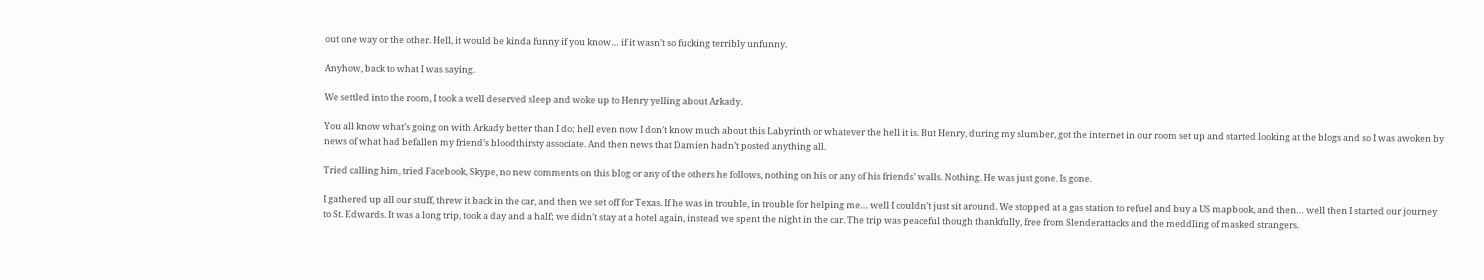out one way or the other. Hell, it would be kinda funny if you know… if it wasn’t so fucking terribly unfunny.

Anyhow, back to what I was saying.

We settled into the room, I took a well deserved sleep and woke up to Henry yelling about Arkady.

You all know what’s going on with Arkady better than I do; hell even now I don’t know much about this Labyrinth or whatever the hell it is. But Henry, during my slumber, got the internet in our room set up and started looking at the blogs and so I was awoken by news of what had befallen my friend’s bloodthirsty associate. And then news that Damien hadn’t posted anything all.

Tried calling him, tried Facebook, Skype, no new comments on this blog or any of the others he follows, nothing on his or any of his friends’ walls. Nothing. He was just gone. Is gone.

I gathered up all our stuff, threw it back in the car, and then we set off for Texas. If he was in trouble, in trouble for helping me… well I couldn’t just sit around. We stopped at a gas station to refuel and buy a US mapbook, and then… well then I started our journey to St. Edwards. It was a long trip, took a day and a half; we didn’t stay at a hotel again, instead we spent the night in the car. The trip was peaceful though thankfully, free from Slenderattacks and the meddling of masked strangers.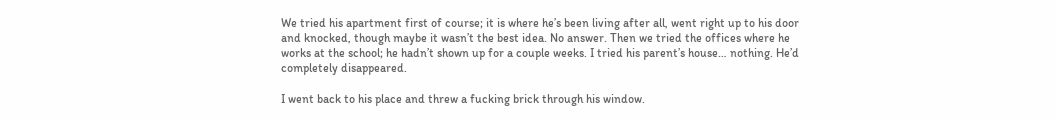We tried his apartment first of course; it is where he’s been living after all, went right up to his door and knocked, though maybe it wasn’t the best idea. No answer. Then we tried the offices where he works at the school; he hadn’t shown up for a couple weeks. I tried his parent’s house… nothing. He’d completely disappeared.

I went back to his place and threw a fucking brick through his window.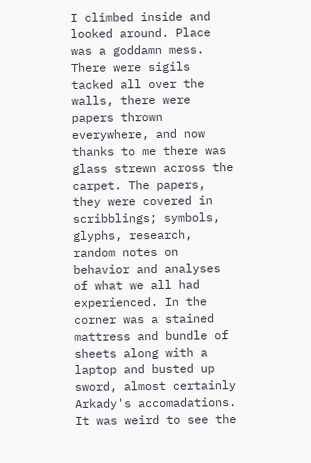I climbed inside and looked around. Place was a goddamn mess. There were sigils tacked all over the walls, there were papers thrown everywhere, and now thanks to me there was glass strewn across the carpet. The papers, they were covered in scribblings; symbols, glyphs, research, random notes on behavior and analyses of what we all had experienced. In the corner was a stained mattress and bundle of sheets along with a laptop and busted up sword, almost certainly Arkady's accomadations. It was weird to see the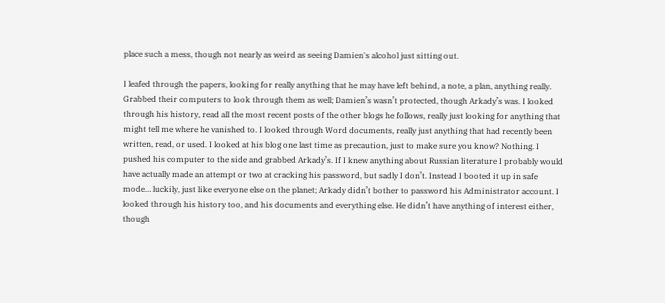place such a mess, though not nearly as weird as seeing Damien's alcohol just sitting out.

I leafed through the papers, looking for really anything that he may have left behind, a note, a plan, anything really. Grabbed their computers to look through them as well; Damien’s wasn’t protected, though Arkady’s was. I looked through his history, read all the most recent posts of the other blogs he follows, really just looking for anything that might tell me where he vanished to. I looked through Word documents, really just anything that had recently been written, read, or used. I looked at his blog one last time as precaution, just to make sure you know? Nothing. I pushed his computer to the side and grabbed Arkady’s. If I knew anything about Russian literature I probably would have actually made an attempt or two at cracking his password, but sadly I don’t. Instead I booted it up in safe mode… luckily, just like everyone else on the planet; Arkady didn’t bother to password his Administrator account. I looked through his history too, and his documents and everything else. He didn’t have anything of interest either, though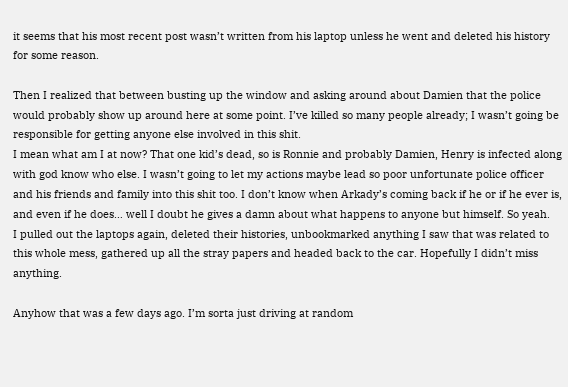it seems that his most recent post wasn’t written from his laptop unless he went and deleted his history for some reason.

Then I realized that between busting up the window and asking around about Damien that the police would probably show up around here at some point. I’ve killed so many people already; I wasn’t going be responsible for getting anyone else involved in this shit.
I mean what am I at now? That one kid’s dead, so is Ronnie and probably Damien, Henry is infected along with god know who else. I wasn’t going to let my actions maybe lead so poor unfortunate police officer and his friends and family into this shit too. I don’t know when Arkady’s coming back if he or if he ever is, and even if he does… well I doubt he gives a damn about what happens to anyone but himself. So yeah.
I pulled out the laptops again, deleted their histories, unbookmarked anything I saw that was related to this whole mess, gathered up all the stray papers and headed back to the car. Hopefully I didn’t miss anything.

Anyhow that was a few days ago. I’m sorta just driving at random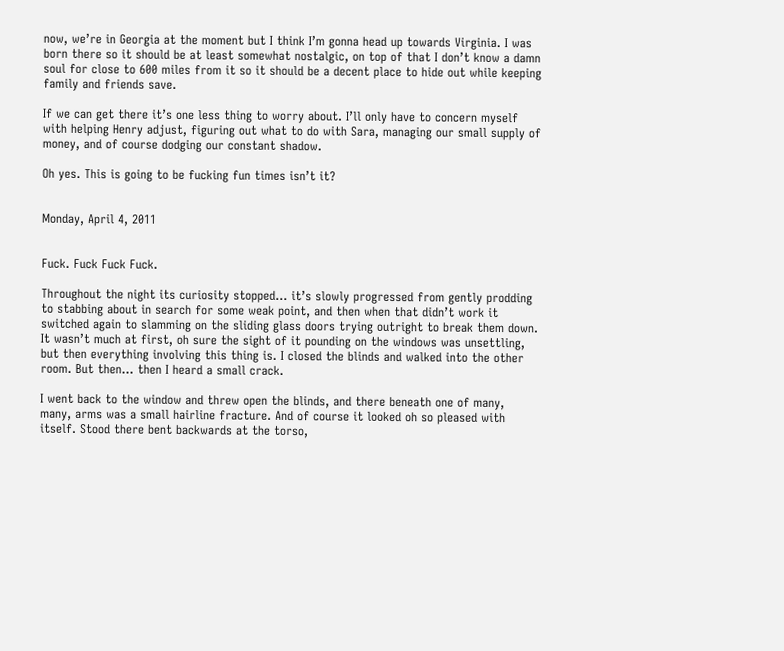now, we’re in Georgia at the moment but I think I’m gonna head up towards Virginia. I was born there so it should be at least somewhat nostalgic, on top of that I don’t know a damn soul for close to 600 miles from it so it should be a decent place to hide out while keeping family and friends save.

If we can get there it’s one less thing to worry about. I’ll only have to concern myself with helping Henry adjust, figuring out what to do with Sara, managing our small supply of money, and of course dodging our constant shadow.

Oh yes. This is going to be fucking fun times isn’t it?


Monday, April 4, 2011


Fuck. Fuck Fuck Fuck.

Throughout the night its curiosity stopped… it’s slowly progressed from gently prodding to stabbing about in search for some weak point, and then when that didn’t work it switched again to slamming on the sliding glass doors trying outright to break them down. It wasn’t much at first, oh sure the sight of it pounding on the windows was unsettling, but then everything involving this thing is. I closed the blinds and walked into the other room. But then… then I heard a small crack.

I went back to the window and threw open the blinds, and there beneath one of many, many, arms was a small hairline fracture. And of course it looked oh so pleased with itself. Stood there bent backwards at the torso,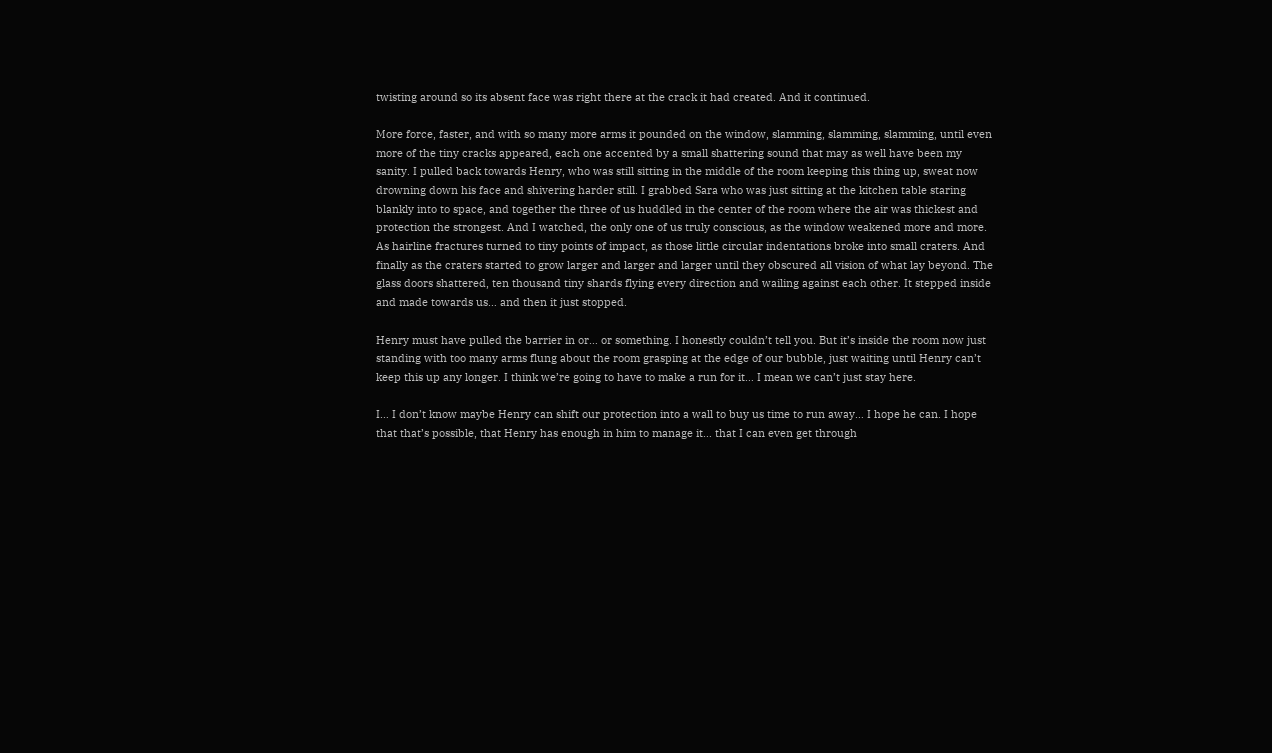twisting around so its absent face was right there at the crack it had created. And it continued.

More force, faster, and with so many more arms it pounded on the window, slamming, slamming, slamming, until even more of the tiny cracks appeared, each one accented by a small shattering sound that may as well have been my sanity. I pulled back towards Henry, who was still sitting in the middle of the room keeping this thing up, sweat now drowning down his face and shivering harder still. I grabbed Sara who was just sitting at the kitchen table staring blankly into to space, and together the three of us huddled in the center of the room where the air was thickest and protection the strongest. And I watched, the only one of us truly conscious, as the window weakened more and more. As hairline fractures turned to tiny points of impact, as those little circular indentations broke into small craters. And finally as the craters started to grow larger and larger and larger until they obscured all vision of what lay beyond. The glass doors shattered, ten thousand tiny shards flying every direction and wailing against each other. It stepped inside and made towards us… and then it just stopped.

Henry must have pulled the barrier in or… or something. I honestly couldn’t tell you. But it’s inside the room now just standing with too many arms flung about the room grasping at the edge of our bubble, just waiting until Henry can’t keep this up any longer. I think we’re going to have to make a run for it… I mean we can’t just stay here.

I… I don’t know maybe Henry can shift our protection into a wall to buy us time to run away… I hope he can. I hope that that’s possible, that Henry has enough in him to manage it… that I can even get through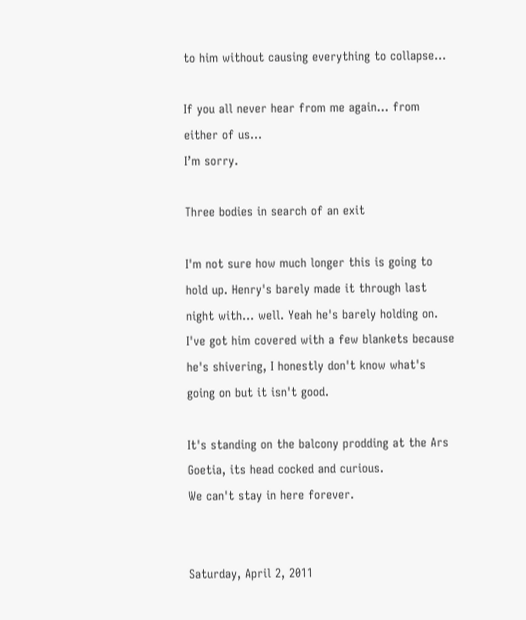to him without causing everything to collapse…

If you all never hear from me again… from either of us…
I’m sorry.

Three bodies in search of an exit

I'm not sure how much longer this is going to hold up. Henry's barely made it through last night with... well. Yeah he's barely holding on. I've got him covered with a few blankets because he's shivering, I honestly don't know what's going on but it isn't good.

It's standing on the balcony prodding at the Ars Goetia, its head cocked and curious.
We can't stay in here forever.


Saturday, April 2, 2011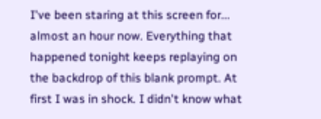I've been staring at this screen for... almost an hour now. Everything that happened tonight keeps replaying on the backdrop of this blank prompt. At first I was in shock. I didn't know what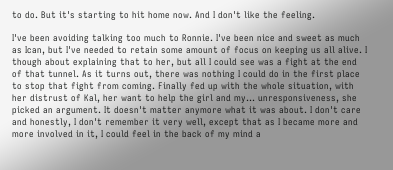to do. But it's starting to hit home now. And I don't like the feeling.

I've been avoiding talking too much to Ronnie. I've been nice and sweet as much as Ican, but I've needed to retain some amount of focus on keeping us all alive. I though about explaining that to her, but all I could see was a fight at the end of that tunnel. As it turns out, there was nothing I could do in the first place to stop that fight from coming. Finally fed up with the whole situation, with her distrust of Kal, her want to help the girl and my... unresponsiveness, she picked an argument. It doesn't matter anymore what it was about. I don't care and honestly, I don't remember it very well, except that as I became more and more involved in it, I could feel in the back of my mind a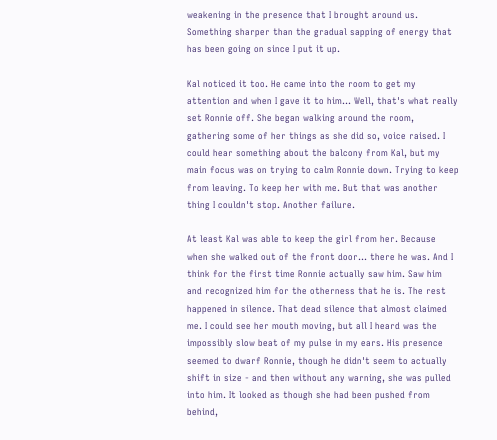weakening in the presence that I brought around us. Something sharper than the gradual sapping of energy that has been going on since I put it up.

Kal noticed it too. He came into the room to get my attention and when I gave it to him... Well, that's what really set Ronnie off. She began walking around the room, gathering some of her things as she did so, voice raised. I could hear something about the balcony from Kal, but my main focus was on trying to calm Ronnie down. Trying to keep from leaving. To keep her with me. But that was another thing I couldn't stop. Another failure.

At least Kal was able to keep the girl from her. Because when she walked out of the front door... there he was. And I think for the first time Ronnie actually saw him. Saw him and recognized him for the otherness that he is. The rest happened in silence. That dead silence that almost claimed me. I could see her mouth moving, but all I heard was the impossibly slow beat of my pulse in my ears. His presence seemed to dwarf Ronnie, though he didn't seem to actually shift in size - and then without any warning, she was pulled into him. It looked as though she had been pushed from behind,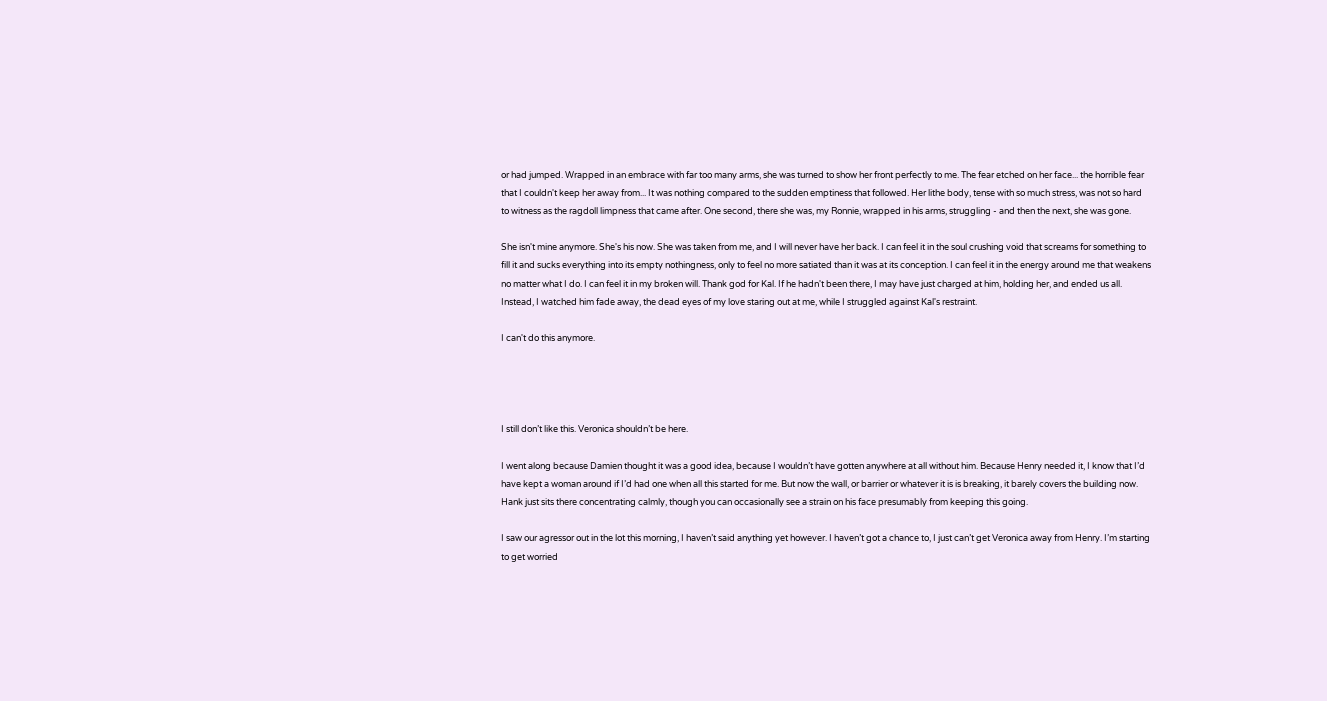or had jumped. Wrapped in an embrace with far too many arms, she was turned to show her front perfectly to me. The fear etched on her face... the horrible fear that I couldn't keep her away from... It was nothing compared to the sudden emptiness that followed. Her lithe body, tense with so much stress, was not so hard to witness as the ragdoll limpness that came after. One second, there she was, my Ronnie, wrapped in his arms, struggling - and then the next, she was gone.

She isn't mine anymore. She's his now. She was taken from me, and I will never have her back. I can feel it in the soul crushing void that screams for something to fill it and sucks everything into its empty nothingness, only to feel no more satiated than it was at its conception. I can feel it in the energy around me that weakens no matter what I do. I can feel it in my broken will. Thank god for Kal. If he hadn't been there, I may have just charged at him, holding her, and ended us all. Instead, I watched him fade away, the dead eyes of my love staring out at me, while I struggled against Kal's restraint.

I can't do this anymore.




I still don’t like this. Veronica shouldn’t be here.

I went along because Damien thought it was a good idea, because I wouldn’t have gotten anywhere at all without him. Because Henry needed it, I know that I’d have kept a woman around if I’d had one when all this started for me. But now the wall, or barrier or whatever it is is breaking, it barely covers the building now. Hank just sits there concentrating calmly, though you can occasionally see a strain on his face presumably from keeping this going.

I saw our agressor out in the lot this morning, I haven’t said anything yet however. I haven’t got a chance to, I just can’t get Veronica away from Henry. I’m starting to get worried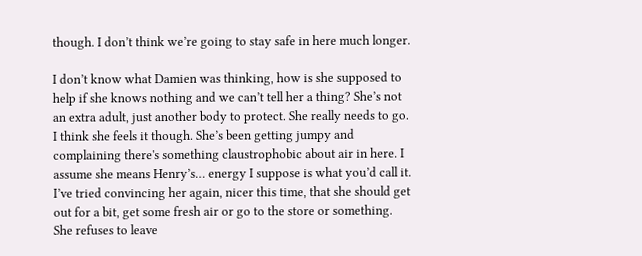though. I don’t think we’re going to stay safe in here much longer.

I don’t know what Damien was thinking, how is she supposed to help if she knows nothing and we can’t tell her a thing? She’s not an extra adult, just another body to protect. She really needs to go. I think she feels it though. She’s been getting jumpy and complaining there's something claustrophobic about air in here. I assume she means Henry’s… energy I suppose is what you’d call it. I’ve tried convincing her again, nicer this time, that she should get out for a bit, get some fresh air or go to the store or something. She refuses to leave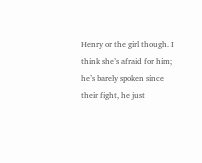Henry or the girl though. I think she’s afraid for him; he’s barely spoken since their fight, he just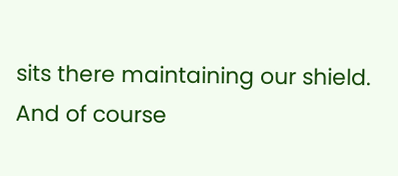sits there maintaining our shield. And of course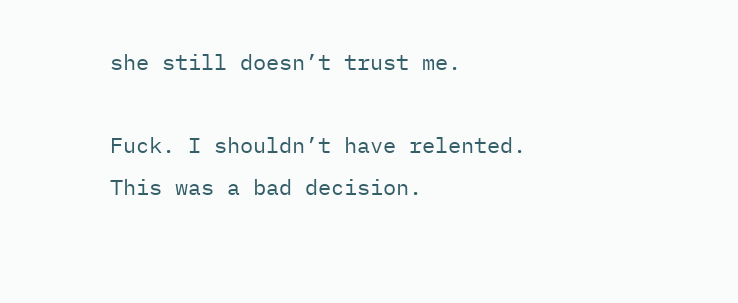she still doesn’t trust me.

Fuck. I shouldn’t have relented.
This was a bad decision.